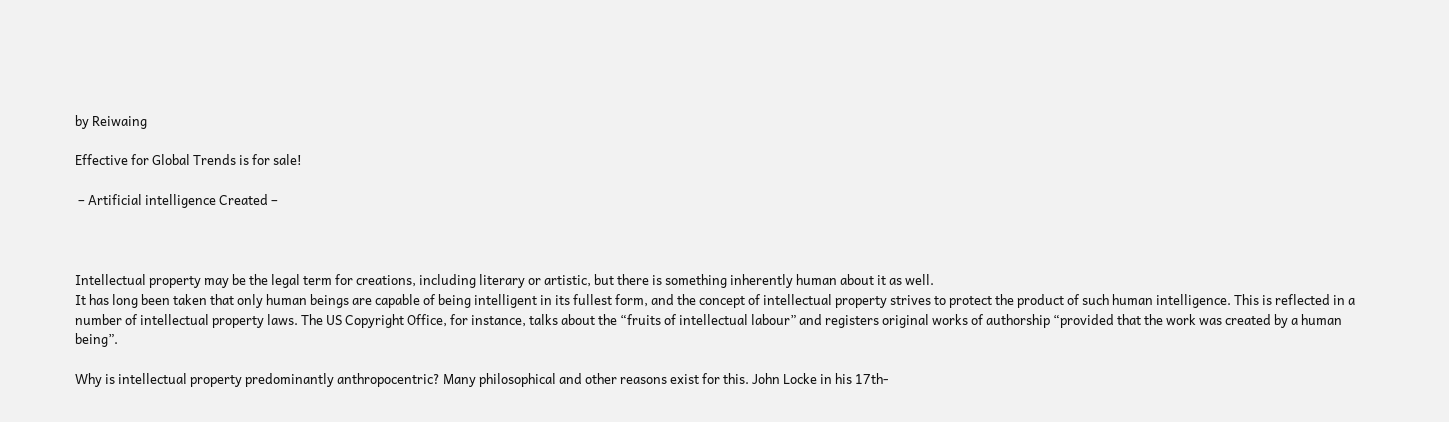by Reiwaing

Effective for Global Trends is for sale!

 – Artificial intelligence Created –



Intellectual property may be the legal term for creations, including literary or artistic, but there is something inherently human about it as well.
It has long been taken that only human beings are capable of being intelligent in its fullest form, and the concept of intellectual property strives to protect the product of such human intelligence. This is reflected in a number of intellectual property laws. The US Copyright Office, for instance, talks about the “fruits of intellectual labour” and registers original works of authorship “provided that the work was created by a human being”.

Why is intellectual property predominantly anthropocentric? Many philosophical and other reasons exist for this. John Locke in his 17th-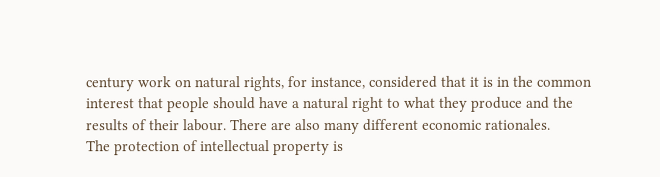century work on natural rights, for instance, considered that it is in the common interest that people should have a natural right to what they produce and the results of their labour. There are also many different economic rationales.
The protection of intellectual property is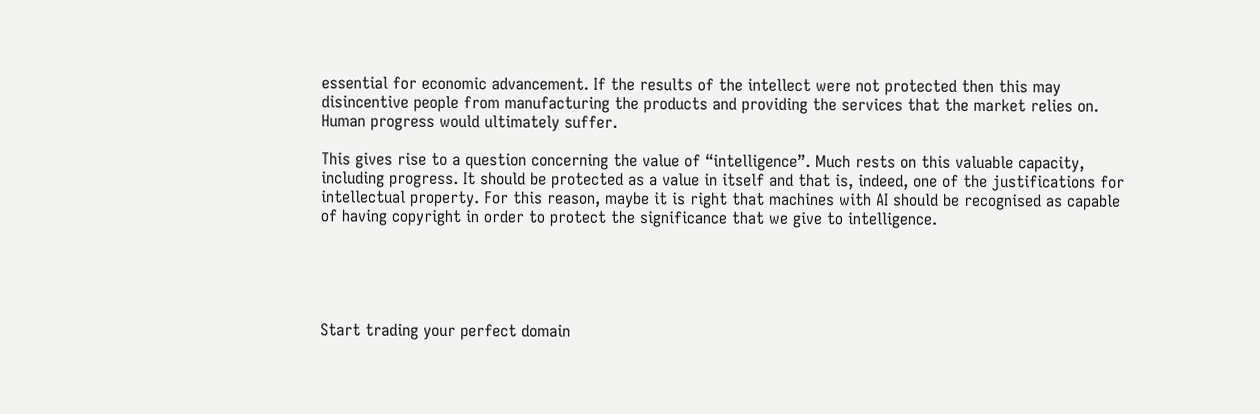essential for economic advancement. If the results of the intellect were not protected then this may disincentive people from manufacturing the products and providing the services that the market relies on. Human progress would ultimately suffer.

This gives rise to a question concerning the value of “intelligence”. Much rests on this valuable capacity, including progress. It should be protected as a value in itself and that is, indeed, one of the justifications for intellectual property. For this reason, maybe it is right that machines with AI should be recognised as capable of having copyright in order to protect the significance that we give to intelligence.





Start trading your perfect domain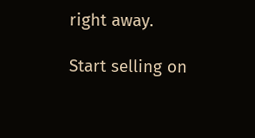right away.

Start selling on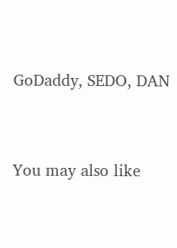GoDaddy, SEDO, DAN




You may also like